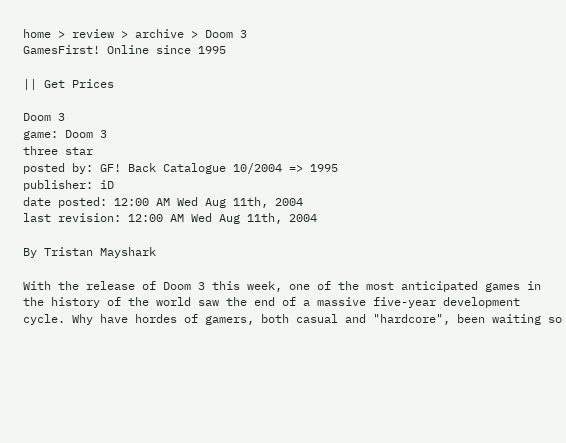home > review > archive > Doom 3
GamesFirst! Online since 1995

|| Get Prices

Doom 3
game: Doom 3
three star
posted by: GF! Back Catalogue 10/2004 => 1995
publisher: iD
date posted: 12:00 AM Wed Aug 11th, 2004
last revision: 12:00 AM Wed Aug 11th, 2004

By Tristan Mayshark

With the release of Doom 3 this week, one of the most anticipated games in the history of the world saw the end of a massive five-year development cycle. Why have hordes of gamers, both casual and "hardcore", been waiting so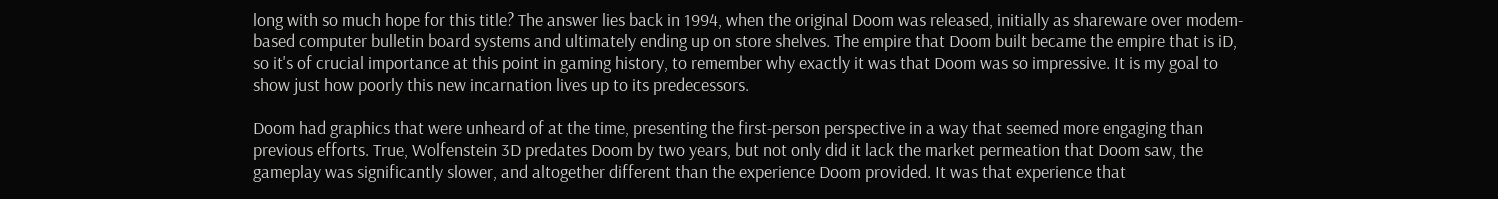long with so much hope for this title? The answer lies back in 1994, when the original Doom was released, initially as shareware over modem-based computer bulletin board systems and ultimately ending up on store shelves. The empire that Doom built became the empire that is iD, so it's of crucial importance at this point in gaming history, to remember why exactly it was that Doom was so impressive. It is my goal to show just how poorly this new incarnation lives up to its predecessors.

Doom had graphics that were unheard of at the time, presenting the first-person perspective in a way that seemed more engaging than previous efforts. True, Wolfenstein 3D predates Doom by two years, but not only did it lack the market permeation that Doom saw, the gameplay was significantly slower, and altogether different than the experience Doom provided. It was that experience that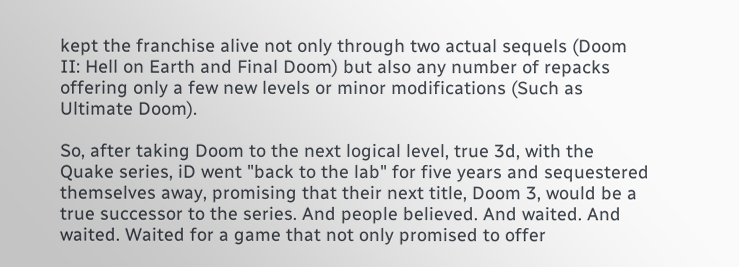kept the franchise alive not only through two actual sequels (Doom II: Hell on Earth and Final Doom) but also any number of repacks offering only a few new levels or minor modifications (Such as Ultimate Doom).

So, after taking Doom to the next logical level, true 3d, with the Quake series, iD went "back to the lab" for five years and sequestered themselves away, promising that their next title, Doom 3, would be a true successor to the series. And people believed. And waited. And waited. Waited for a game that not only promised to offer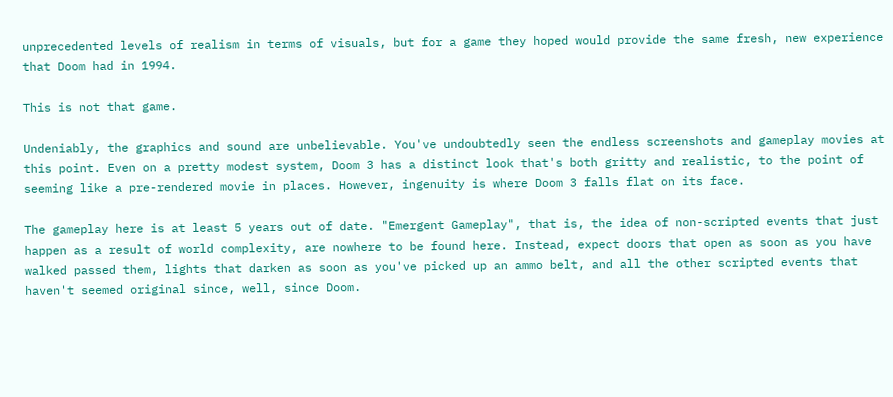unprecedented levels of realism in terms of visuals, but for a game they hoped would provide the same fresh, new experience that Doom had in 1994.

This is not that game.

Undeniably, the graphics and sound are unbelievable. You've undoubtedly seen the endless screenshots and gameplay movies at this point. Even on a pretty modest system, Doom 3 has a distinct look that's both gritty and realistic, to the point of seeming like a pre-rendered movie in places. However, ingenuity is where Doom 3 falls flat on its face.

The gameplay here is at least 5 years out of date. "Emergent Gameplay", that is, the idea of non-scripted events that just happen as a result of world complexity, are nowhere to be found here. Instead, expect doors that open as soon as you have walked passed them, lights that darken as soon as you've picked up an ammo belt, and all the other scripted events that haven't seemed original since, well, since Doom.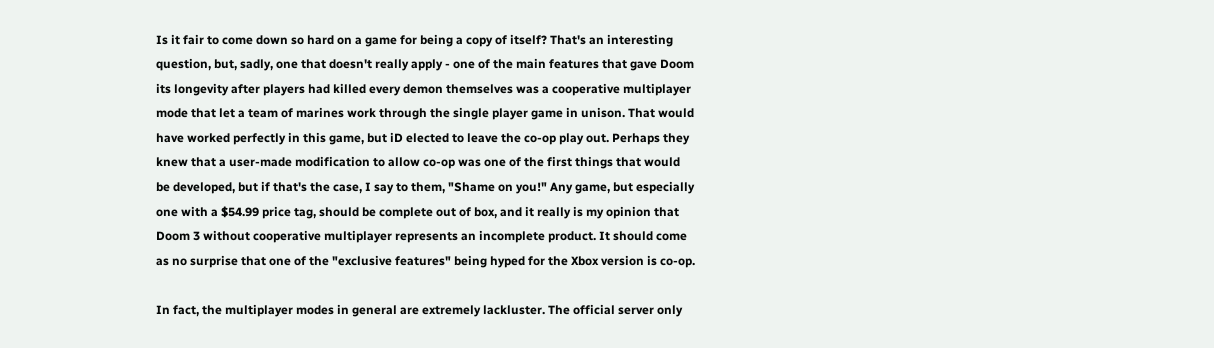Is it fair to come down so hard on a game for being a copy of itself? That's an interesting question, but, sadly, one that doesn't really apply - one of the main features that gave Doom its longevity after players had killed every demon themselves was a cooperative multiplayer mode that let a team of marines work through the single player game in unison. That would have worked perfectly in this game, but iD elected to leave the co-op play out. Perhaps they knew that a user-made modification to allow co-op was one of the first things that would be developed, but if that's the case, I say to them, "Shame on you!" Any game, but especially one with a $54.99 price tag, should be complete out of box, and it really is my opinion that Doom 3 without cooperative multiplayer represents an incomplete product. It should come as no surprise that one of the "exclusive features" being hyped for the Xbox version is co-op.

In fact, the multiplayer modes in general are extremely lackluster. The official server only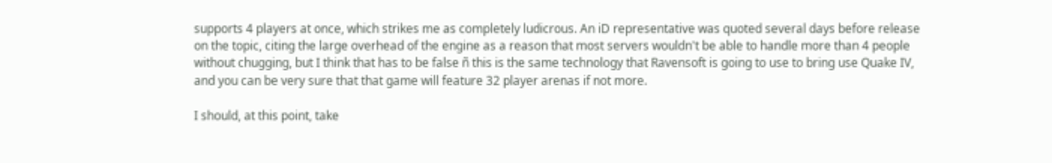supports 4 players at once, which strikes me as completely ludicrous. An iD representative was quoted several days before release on the topic, citing the large overhead of the engine as a reason that most servers wouldn't be able to handle more than 4 people without chugging, but I think that has to be false ñ this is the same technology that Ravensoft is going to use to bring use Quake IV, and you can be very sure that that game will feature 32 player arenas if not more.

I should, at this point, take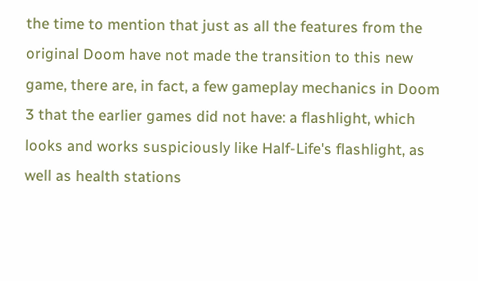the time to mention that just as all the features from the original Doom have not made the transition to this new game, there are, in fact, a few gameplay mechanics in Doom 3 that the earlier games did not have: a flashlight, which looks and works suspiciously like Half-Life's flashlight, as well as health stations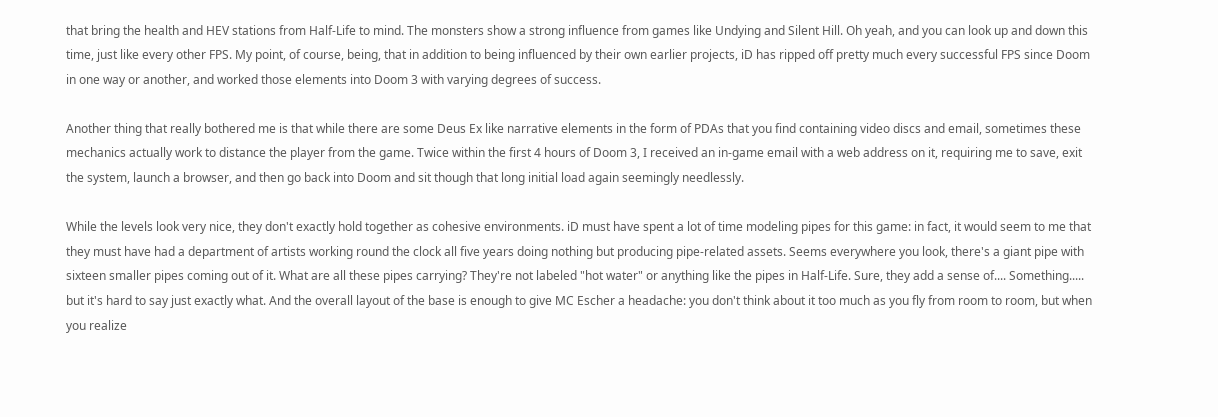that bring the health and HEV stations from Half-Life to mind. The monsters show a strong influence from games like Undying and Silent Hill. Oh yeah, and you can look up and down this time, just like every other FPS. My point, of course, being, that in addition to being influenced by their own earlier projects, iD has ripped off pretty much every successful FPS since Doom in one way or another, and worked those elements into Doom 3 with varying degrees of success.

Another thing that really bothered me is that while there are some Deus Ex like narrative elements in the form of PDAs that you find containing video discs and email, sometimes these mechanics actually work to distance the player from the game. Twice within the first 4 hours of Doom 3, I received an in-game email with a web address on it, requiring me to save, exit the system, launch a browser, and then go back into Doom and sit though that long initial load again seemingly needlessly.

While the levels look very nice, they don't exactly hold together as cohesive environments. iD must have spent a lot of time modeling pipes for this game: in fact, it would seem to me that they must have had a department of artists working round the clock all five years doing nothing but producing pipe-related assets. Seems everywhere you look, there's a giant pipe with sixteen smaller pipes coming out of it. What are all these pipes carrying? They're not labeled "hot water" or anything like the pipes in Half-Life. Sure, they add a sense of.... Something..... but it's hard to say just exactly what. And the overall layout of the base is enough to give MC Escher a headache: you don't think about it too much as you fly from room to room, but when you realize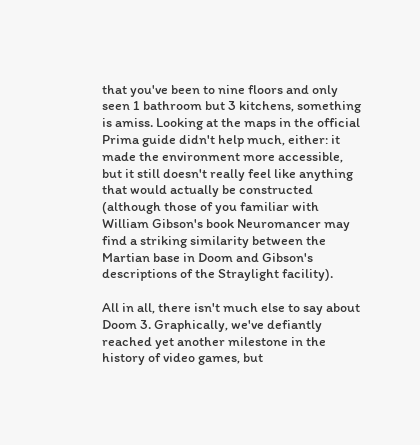that you've been to nine floors and only seen 1 bathroom but 3 kitchens, something is amiss. Looking at the maps in the official Prima guide didn't help much, either: it made the environment more accessible, but it still doesn't really feel like anything that would actually be constructed (although those of you familiar with William Gibson's book Neuromancer may find a striking similarity between the Martian base in Doom and Gibson's descriptions of the Straylight facility).

All in all, there isn't much else to say about Doom 3. Graphically, we've defiantly reached yet another milestone in the history of video games, but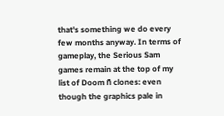that's something we do every few months anyway. In terms of gameplay, the Serious Sam games remain at the top of my list of Doom ñ clones: even though the graphics pale in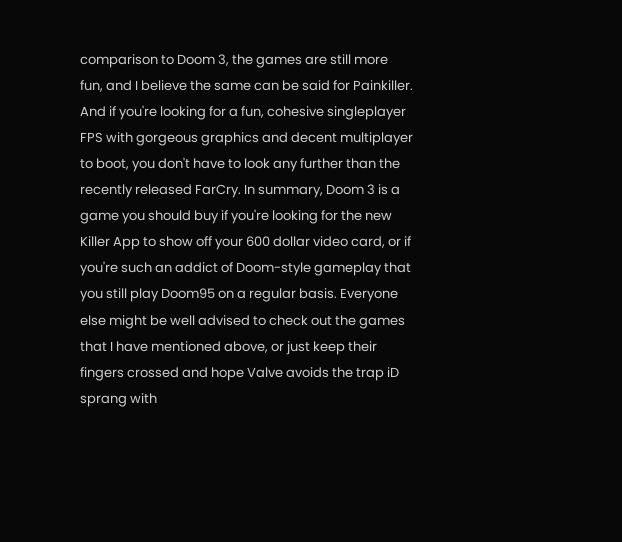comparison to Doom 3, the games are still more fun, and I believe the same can be said for Painkiller. And if you're looking for a fun, cohesive singleplayer FPS with gorgeous graphics and decent multiplayer to boot, you don't have to look any further than the recently released FarCry. In summary, Doom 3 is a game you should buy if you're looking for the new Killer App to show off your 600 dollar video card, or if you're such an addict of Doom-style gameplay that you still play Doom95 on a regular basis. Everyone else might be well advised to check out the games that I have mentioned above, or just keep their fingers crossed and hope Valve avoids the trap iD sprang with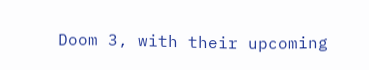Doom 3, with their upcoming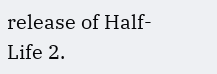release of Half-Life 2.